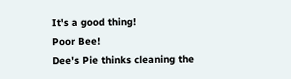It's a good thing!
Poor Bee!
Dee's Pie thinks cleaning the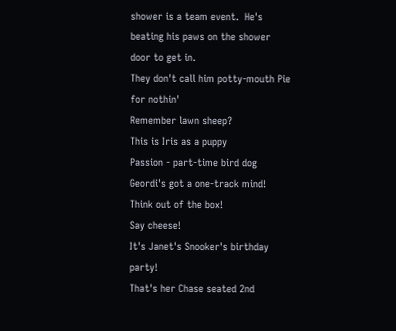shower is a team event.  He's
beating his paws on the shower
door to get in.
They don't call him potty-mouth Pie
for nothin'
Remember lawn sheep?
This is Iris as a puppy
Passion - part-time bird dog
Geordi's got a one-track mind!
Think out of the box!
Say cheese!
It's Janet's Snooker's birthday party!
That's her Chase seated 2nd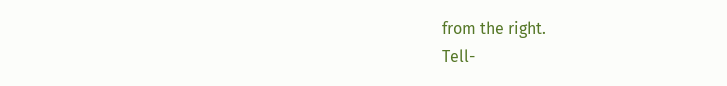from the right.
Tell-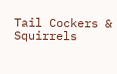Tail Cockers & Squirrels